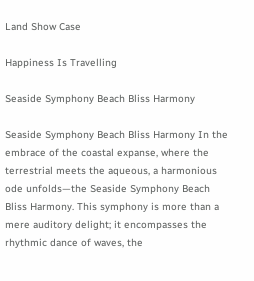Land Show Case

Happiness Is Travelling

Seaside Symphony Beach Bliss Harmony

Seaside Symphony Beach Bliss Harmony In the embrace of the coastal expanse, where the terrestrial meets the aqueous, a harmonious ode unfolds—the Seaside Symphony Beach Bliss Harmony. This symphony is more than a mere auditory delight; it encompasses the rhythmic dance of waves, the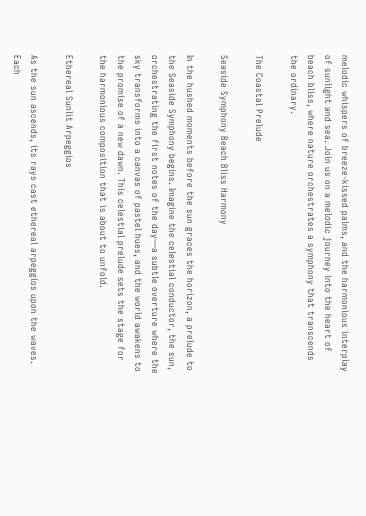melodic whispers of breeze-kissed palms, and the harmonious interplay of sunlight and sea. Join us on a melodic journey into the heart of beach bliss, where nature orchestrates a symphony that transcends the ordinary.

The Coastal Prelude

Seaside Symphony Beach Bliss Harmony

In the hushed moments before the sun graces the horizon, a prelude to the Seaside Symphony begins. Imagine the celestial conductor, the sun, orchestrating the first notes of the day—a subtle overture where the sky transforms into a canvas of pastel hues, and the world awakens to the promise of a new dawn. This celestial prelude sets the stage for the harmonious composition that is about to unfold.

Ethereal Sunlit Arpeggios

As the sun ascends, its rays cast ethereal arpeggios upon the waves. Each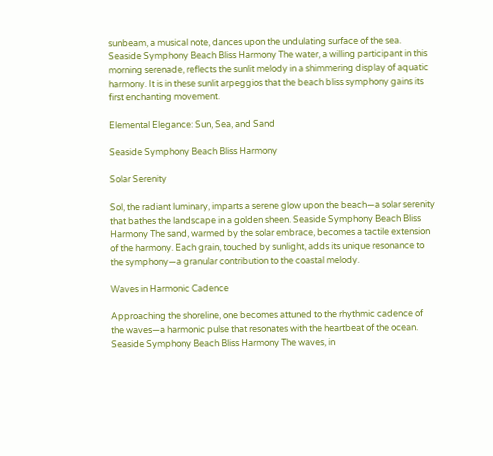sunbeam, a musical note, dances upon the undulating surface of the sea. Seaside Symphony Beach Bliss Harmony The water, a willing participant in this morning serenade, reflects the sunlit melody in a shimmering display of aquatic harmony. It is in these sunlit arpeggios that the beach bliss symphony gains its first enchanting movement.

Elemental Elegance: Sun, Sea, and Sand

Seaside Symphony Beach Bliss Harmony

Solar Serenity

Sol, the radiant luminary, imparts a serene glow upon the beach—a solar serenity that bathes the landscape in a golden sheen. Seaside Symphony Beach Bliss Harmony The sand, warmed by the solar embrace, becomes a tactile extension of the harmony. Each grain, touched by sunlight, adds its unique resonance to the symphony—a granular contribution to the coastal melody.

Waves in Harmonic Cadence

Approaching the shoreline, one becomes attuned to the rhythmic cadence of the waves—a harmonic pulse that resonates with the heartbeat of the ocean. Seaside Symphony Beach Bliss Harmony The waves, in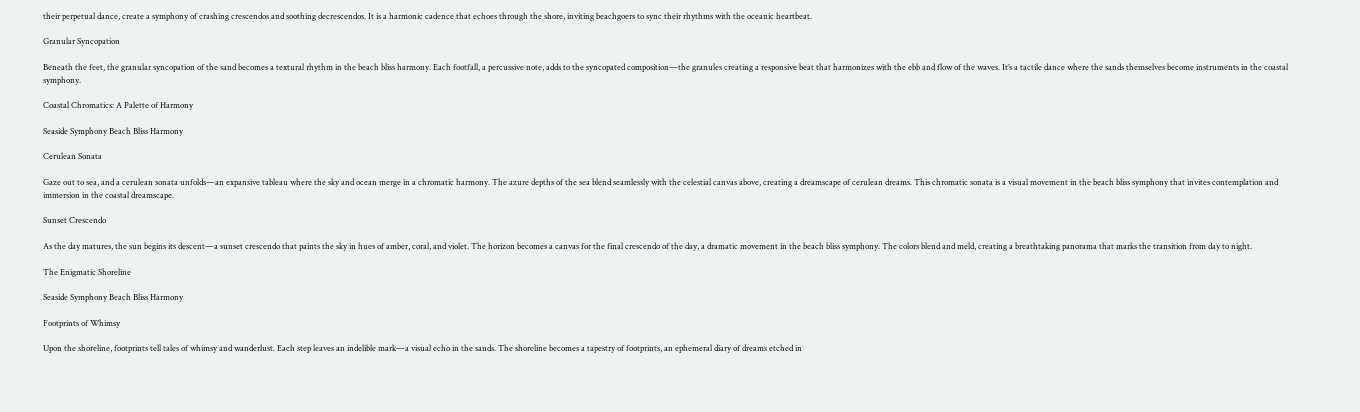their perpetual dance, create a symphony of crashing crescendos and soothing decrescendos. It is a harmonic cadence that echoes through the shore, inviting beachgoers to sync their rhythms with the oceanic heartbeat.

Granular Syncopation

Beneath the feet, the granular syncopation of the sand becomes a textural rhythm in the beach bliss harmony. Each footfall, a percussive note, adds to the syncopated composition—the granules creating a responsive beat that harmonizes with the ebb and flow of the waves. It’s a tactile dance where the sands themselves become instruments in the coastal symphony.

Coastal Chromatics: A Palette of Harmony

Seaside Symphony Beach Bliss Harmony

Cerulean Sonata

Gaze out to sea, and a cerulean sonata unfolds—an expansive tableau where the sky and ocean merge in a chromatic harmony. The azure depths of the sea blend seamlessly with the celestial canvas above, creating a dreamscape of cerulean dreams. This chromatic sonata is a visual movement in the beach bliss symphony that invites contemplation and immersion in the coastal dreamscape.

Sunset Crescendo

As the day matures, the sun begins its descent—a sunset crescendo that paints the sky in hues of amber, coral, and violet. The horizon becomes a canvas for the final crescendo of the day, a dramatic movement in the beach bliss symphony. The colors blend and meld, creating a breathtaking panorama that marks the transition from day to night.

The Enigmatic Shoreline

Seaside Symphony Beach Bliss Harmony

Footprints of Whimsy

Upon the shoreline, footprints tell tales of whimsy and wanderlust. Each step leaves an indelible mark—a visual echo in the sands. The shoreline becomes a tapestry of footprints, an ephemeral diary of dreams etched in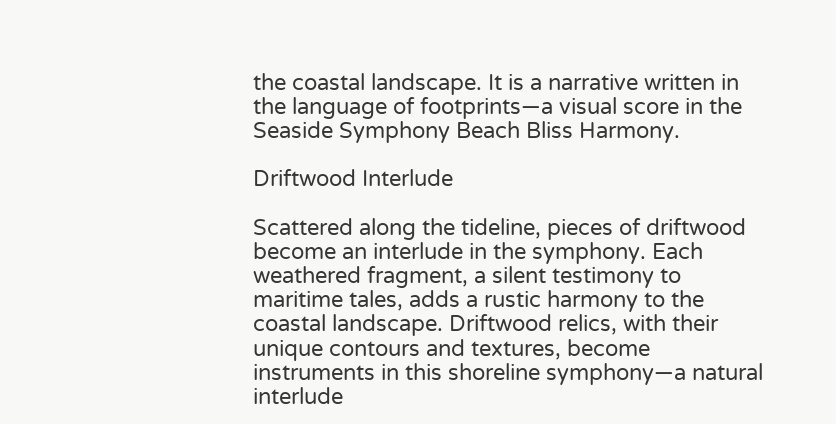the coastal landscape. It is a narrative written in the language of footprints—a visual score in the Seaside Symphony Beach Bliss Harmony.

Driftwood Interlude

Scattered along the tideline, pieces of driftwood become an interlude in the symphony. Each weathered fragment, a silent testimony to maritime tales, adds a rustic harmony to the coastal landscape. Driftwood relics, with their unique contours and textures, become instruments in this shoreline symphony—a natural interlude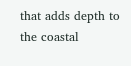that adds depth to the coastal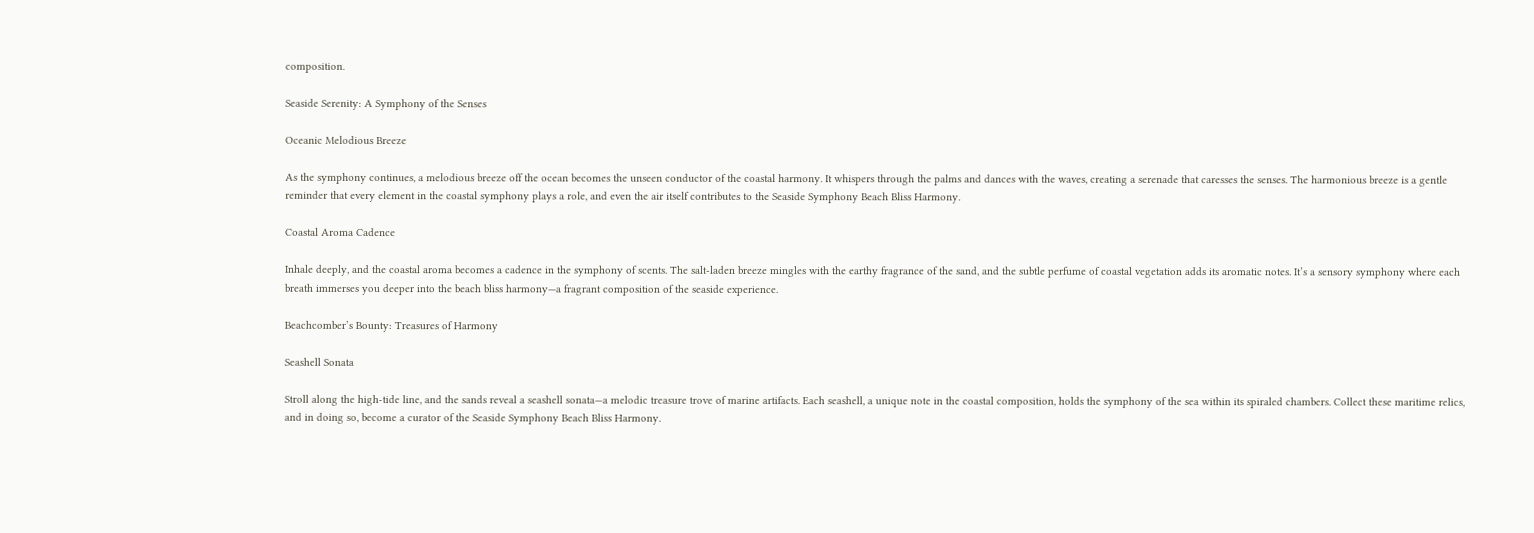composition.

Seaside Serenity: A Symphony of the Senses

Oceanic Melodious Breeze

As the symphony continues, a melodious breeze off the ocean becomes the unseen conductor of the coastal harmony. It whispers through the palms and dances with the waves, creating a serenade that caresses the senses. The harmonious breeze is a gentle reminder that every element in the coastal symphony plays a role, and even the air itself contributes to the Seaside Symphony Beach Bliss Harmony.

Coastal Aroma Cadence

Inhale deeply, and the coastal aroma becomes a cadence in the symphony of scents. The salt-laden breeze mingles with the earthy fragrance of the sand, and the subtle perfume of coastal vegetation adds its aromatic notes. It’s a sensory symphony where each breath immerses you deeper into the beach bliss harmony—a fragrant composition of the seaside experience.

Beachcomber’s Bounty: Treasures of Harmony

Seashell Sonata

Stroll along the high-tide line, and the sands reveal a seashell sonata—a melodic treasure trove of marine artifacts. Each seashell, a unique note in the coastal composition, holds the symphony of the sea within its spiraled chambers. Collect these maritime relics, and in doing so, become a curator of the Seaside Symphony Beach Bliss Harmony.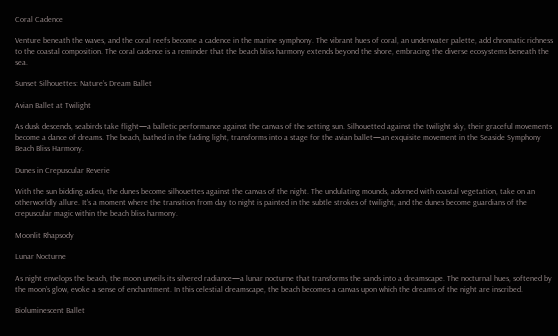Coral Cadence

Venture beneath the waves, and the coral reefs become a cadence in the marine symphony. The vibrant hues of coral, an underwater palette, add chromatic richness to the coastal composition. The coral cadence is a reminder that the beach bliss harmony extends beyond the shore, embracing the diverse ecosystems beneath the sea.

Sunset Silhouettes: Nature’s Dream Ballet

Avian Ballet at Twilight

As dusk descends, seabirds take flight—a balletic performance against the canvas of the setting sun. Silhouetted against the twilight sky, their graceful movements become a dance of dreams. The beach, bathed in the fading light, transforms into a stage for the avian ballet—an exquisite movement in the Seaside Symphony Beach Bliss Harmony.

Dunes in Crepuscular Reverie

With the sun bidding adieu, the dunes become silhouettes against the canvas of the night. The undulating mounds, adorned with coastal vegetation, take on an otherworldly allure. It’s a moment where the transition from day to night is painted in the subtle strokes of twilight, and the dunes become guardians of the crepuscular magic within the beach bliss harmony.

Moonlit Rhapsody

Lunar Nocturne

As night envelops the beach, the moon unveils its silvered radiance—a lunar nocturne that transforms the sands into a dreamscape. The nocturnal hues, softened by the moon’s glow, evoke a sense of enchantment. In this celestial dreamscape, the beach becomes a canvas upon which the dreams of the night are inscribed.

Bioluminescent Ballet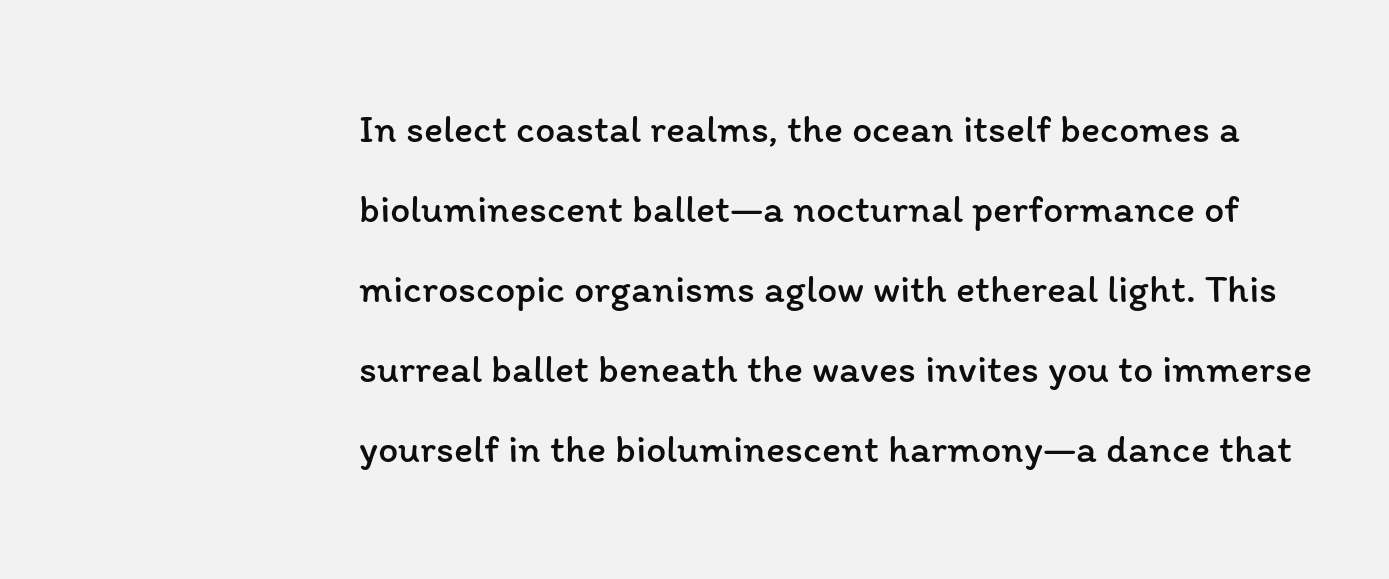In select coastal realms, the ocean itself becomes a bioluminescent ballet—a nocturnal performance of microscopic organisms aglow with ethereal light. This surreal ballet beneath the waves invites you to immerse yourself in the bioluminescent harmony—a dance that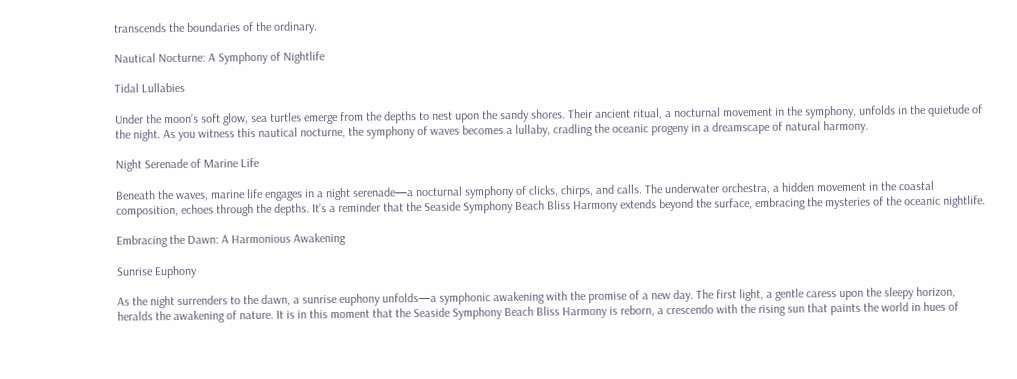transcends the boundaries of the ordinary.

Nautical Nocturne: A Symphony of Nightlife

Tidal Lullabies

Under the moon’s soft glow, sea turtles emerge from the depths to nest upon the sandy shores. Their ancient ritual, a nocturnal movement in the symphony, unfolds in the quietude of the night. As you witness this nautical nocturne, the symphony of waves becomes a lullaby, cradling the oceanic progeny in a dreamscape of natural harmony.

Night Serenade of Marine Life

Beneath the waves, marine life engages in a night serenade—a nocturnal symphony of clicks, chirps, and calls. The underwater orchestra, a hidden movement in the coastal composition, echoes through the depths. It’s a reminder that the Seaside Symphony Beach Bliss Harmony extends beyond the surface, embracing the mysteries of the oceanic nightlife.

Embracing the Dawn: A Harmonious Awakening

Sunrise Euphony

As the night surrenders to the dawn, a sunrise euphony unfolds—a symphonic awakening with the promise of a new day. The first light, a gentle caress upon the sleepy horizon, heralds the awakening of nature. It is in this moment that the Seaside Symphony Beach Bliss Harmony is reborn, a crescendo with the rising sun that paints the world in hues of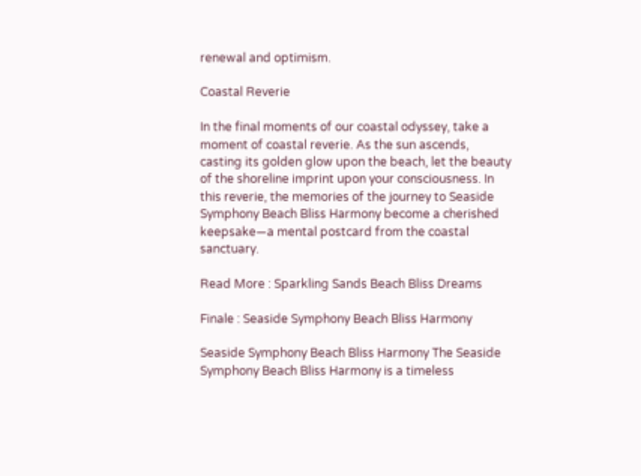renewal and optimism.

Coastal Reverie

In the final moments of our coastal odyssey, take a moment of coastal reverie. As the sun ascends, casting its golden glow upon the beach, let the beauty of the shoreline imprint upon your consciousness. In this reverie, the memories of the journey to Seaside Symphony Beach Bliss Harmony become a cherished keepsake—a mental postcard from the coastal sanctuary.

Read More : Sparkling Sands Beach Bliss Dreams

Finale : Seaside Symphony Beach Bliss Harmony

Seaside Symphony Beach Bliss Harmony The Seaside Symphony Beach Bliss Harmony is a timeless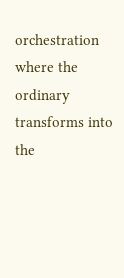orchestration where the ordinary transforms into the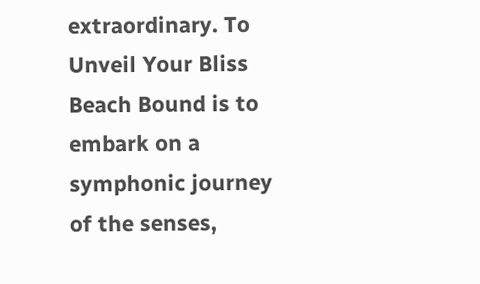extraordinary. To Unveil Your Bliss Beach Bound is to embark on a symphonic journey of the senses,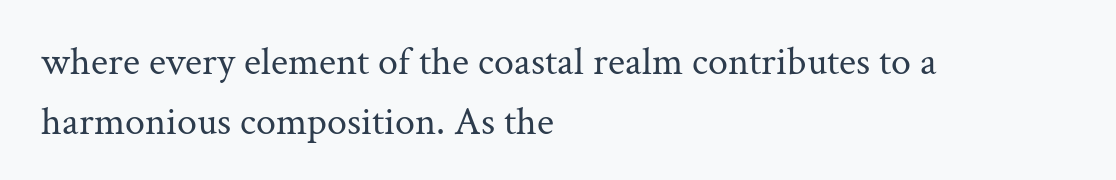where every element of the coastal realm contributes to a harmonious composition. As the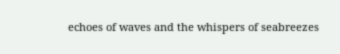echoes of waves and the whispers of seabreezes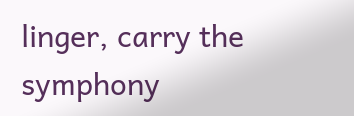linger, carry the symphony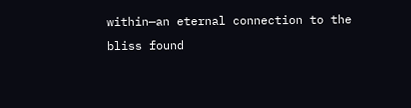within—an eternal connection to the bliss found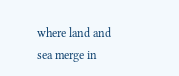where land and sea merge in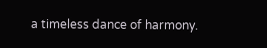a timeless dance of harmony.